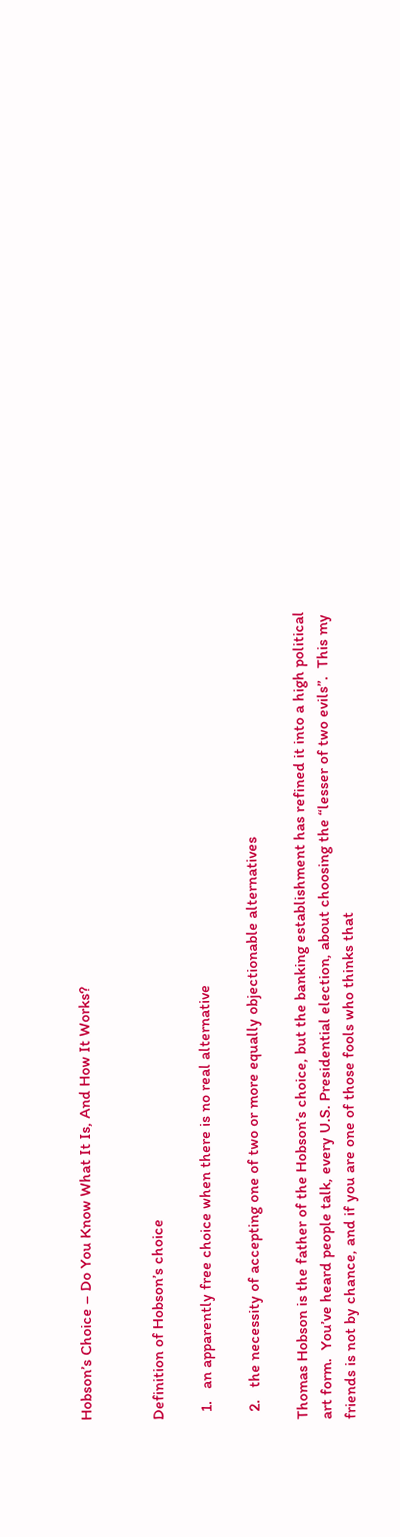Hobson’s Choice – Do You Know What It Is, And How It Works?


Definition of Hobson’s choice

  1.   an apparently free choice when there is no real alternative

  2.   the necessity of accepting one of two or more equally objectionable alternatives

Thomas Hobson is the father of the Hobson’s choice, but the banking establishment has refined it into a high political art form.  You’ve heard people talk, every U.S. Presidential election, about choosing the “lesser of two evils”.  This my friends is not by chance, and if you are one of those fools who thinks that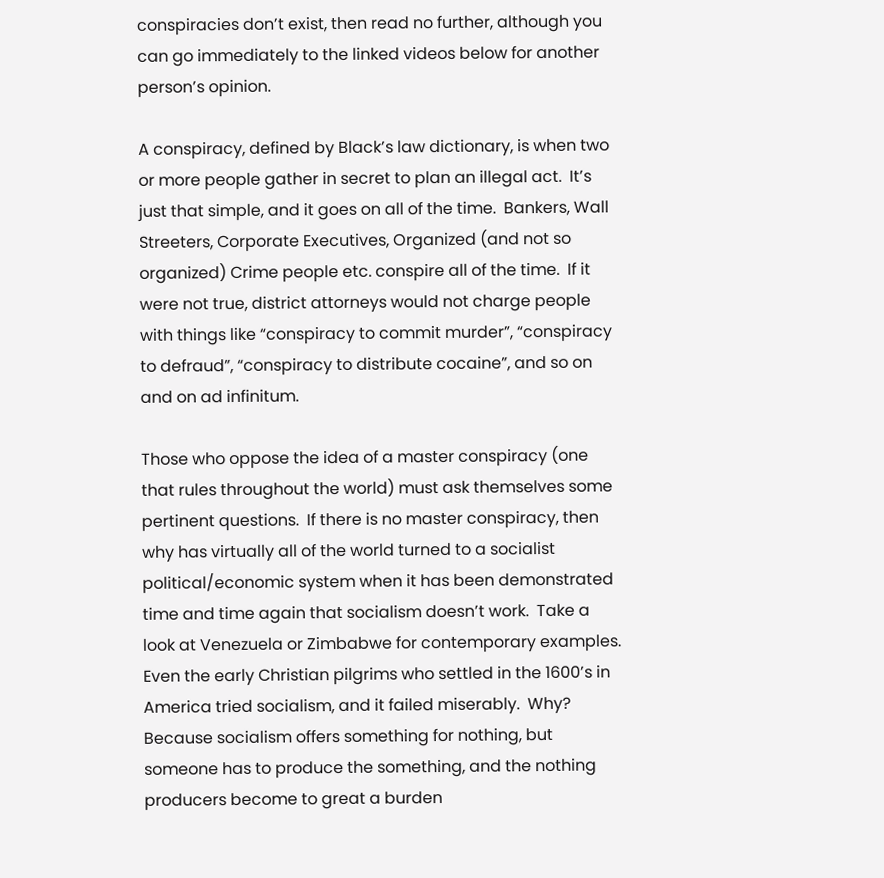conspiracies don’t exist, then read no further, although you can go immediately to the linked videos below for another person’s opinion.

A conspiracy, defined by Black’s law dictionary, is when two or more people gather in secret to plan an illegal act.  It’s just that simple, and it goes on all of the time.  Bankers, Wall Streeters, Corporate Executives, Organized (and not so organized) Crime people etc. conspire all of the time.  If it were not true, district attorneys would not charge people with things like “conspiracy to commit murder”, “conspiracy to defraud”, “conspiracy to distribute cocaine”, and so on and on ad infinitum.

Those who oppose the idea of a master conspiracy (one that rules throughout the world) must ask themselves some pertinent questions.  If there is no master conspiracy, then why has virtually all of the world turned to a socialist political/economic system when it has been demonstrated time and time again that socialism doesn’t work.  Take a look at Venezuela or Zimbabwe for contemporary examples.  Even the early Christian pilgrims who settled in the 1600’s in America tried socialism, and it failed miserably.  Why? Because socialism offers something for nothing, but someone has to produce the something, and the nothing producers become to great a burden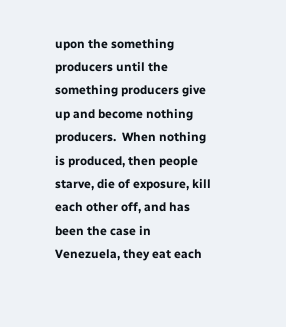upon the something producers until the something producers give up and become nothing producers.  When nothing is produced, then people starve, die of exposure, kill each other off, and has been the case in Venezuela, they eat each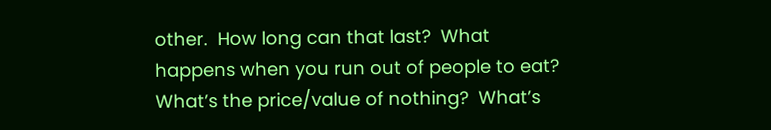other.  How long can that last?  What happens when you run out of people to eat?  What’s the price/value of nothing?  What’s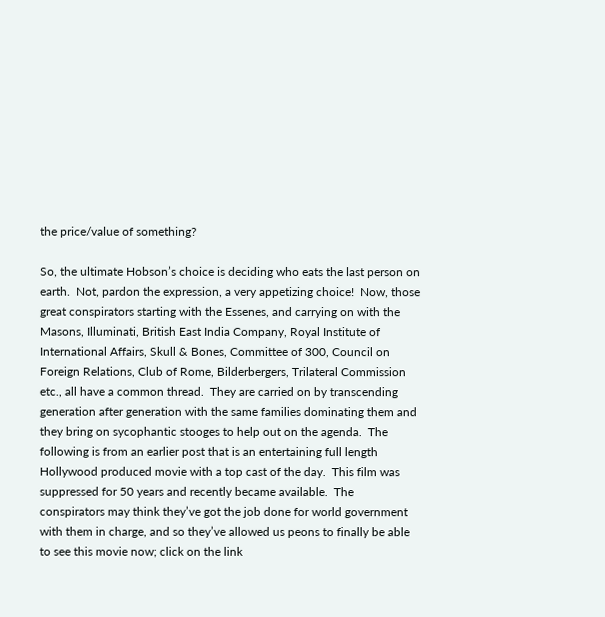the price/value of something?

So, the ultimate Hobson’s choice is deciding who eats the last person on earth.  Not, pardon the expression, a very appetizing choice!  Now, those great conspirators starting with the Essenes, and carrying on with the Masons, Illuminati, British East India Company, Royal Institute of International Affairs, Skull & Bones, Committee of 300, Council on Foreign Relations, Club of Rome, Bilderbergers, Trilateral Commission etc., all have a common thread.  They are carried on by transcending generation after generation with the same families dominating them and they bring on sycophantic stooges to help out on the agenda.  The following is from an earlier post that is an entertaining full length Hollywood produced movie with a top cast of the day.  This film was suppressed for 50 years and recently became available.  The conspirators may think they’ve got the job done for world government with them in charge, and so they’ve allowed us peons to finally be able to see this movie now; click on the link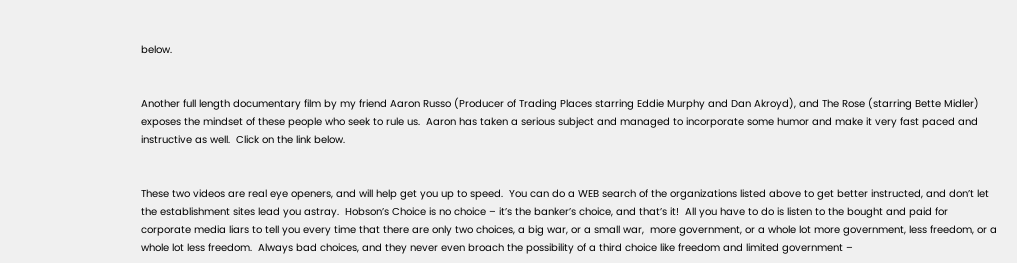below.


Another full length documentary film by my friend Aaron Russo (Producer of Trading Places starring Eddie Murphy and Dan Akroyd), and The Rose (starring Bette Midler) exposes the mindset of these people who seek to rule us.  Aaron has taken a serious subject and managed to incorporate some humor and make it very fast paced and instructive as well.  Click on the link below.


These two videos are real eye openers, and will help get you up to speed.  You can do a WEB search of the organizations listed above to get better instructed, and don’t let the establishment sites lead you astray.  Hobson’s Choice is no choice – it’s the banker’s choice, and that’s it!  All you have to do is listen to the bought and paid for corporate media liars to tell you every time that there are only two choices, a big war, or a small war,  more government, or a whole lot more government, less freedom, or a whole lot less freedom.  Always bad choices, and they never even broach the possibility of a third choice like freedom and limited government –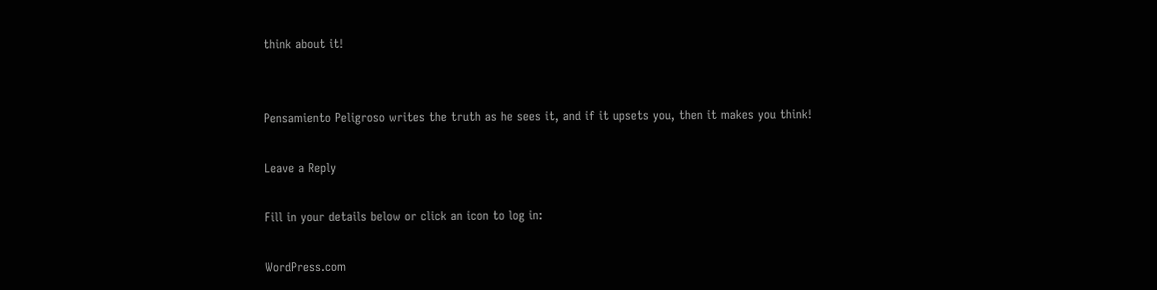think about it!


Pensamiento Peligroso writes the truth as he sees it, and if it upsets you, then it makes you think!

Leave a Reply

Fill in your details below or click an icon to log in:

WordPress.com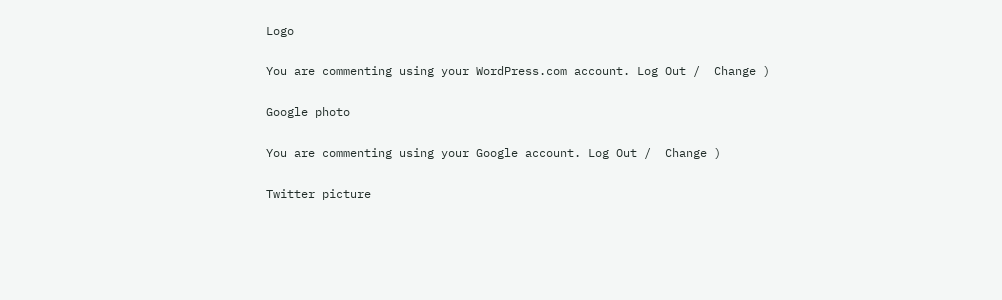Logo

You are commenting using your WordPress.com account. Log Out /  Change )

Google photo

You are commenting using your Google account. Log Out /  Change )

Twitter picture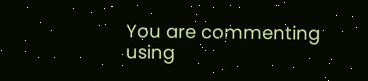You are commenting using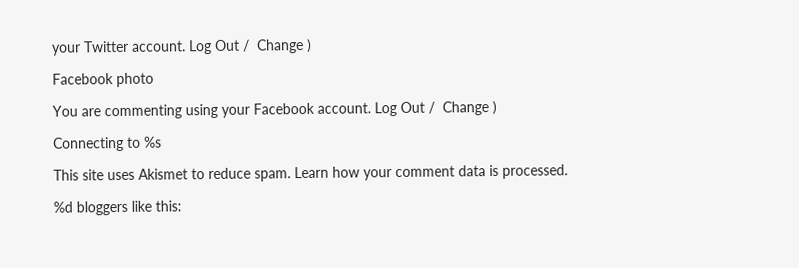your Twitter account. Log Out /  Change )

Facebook photo

You are commenting using your Facebook account. Log Out /  Change )

Connecting to %s

This site uses Akismet to reduce spam. Learn how your comment data is processed.

%d bloggers like this: